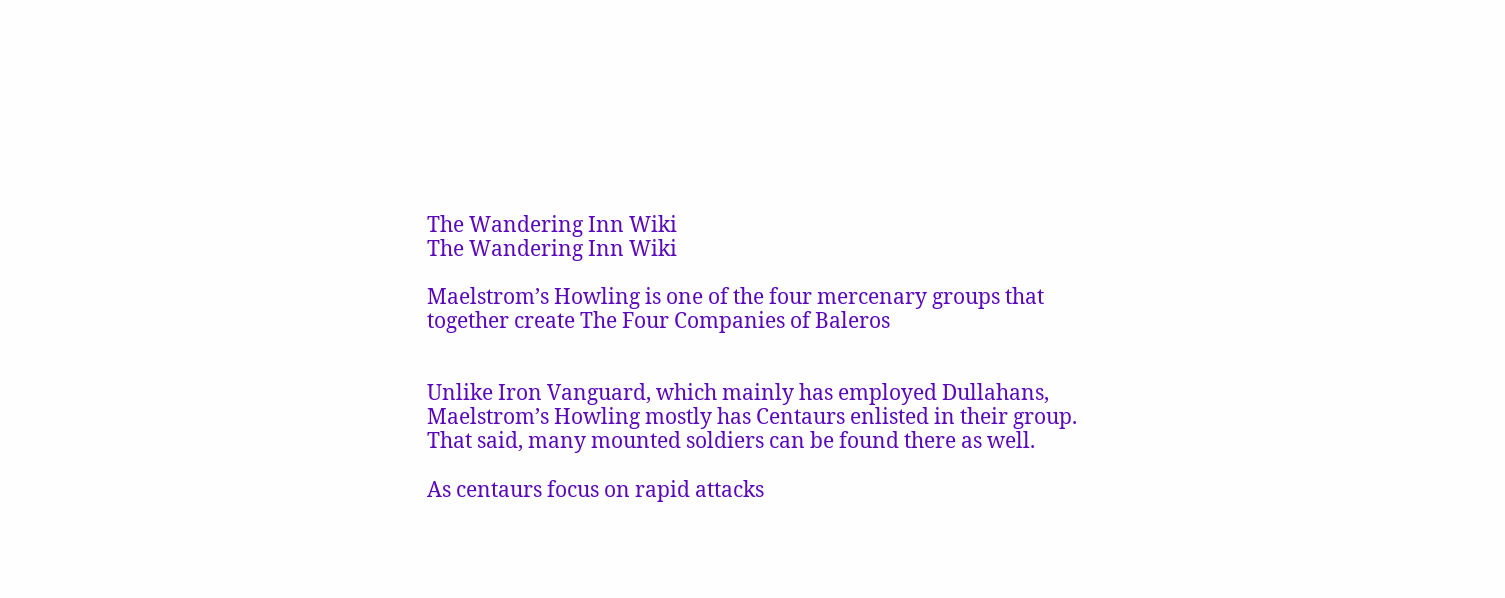The Wandering Inn Wiki
The Wandering Inn Wiki

Maelstrom’s Howling is one of the four mercenary groups that together create The Four Companies of Baleros


Unlike Iron Vanguard, which mainly has employed Dullahans, Maelstrom’s Howling mostly has Centaurs enlisted in their group. That said, many mounted soldiers can be found there as well.

As centaurs focus on rapid attacks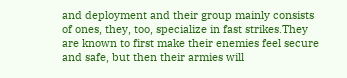and deployment and their group mainly consists of ones, they, too, specialize in fast strikes.They are known to first make their enemies feel secure and safe, but then their armies will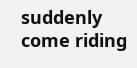suddenly come riding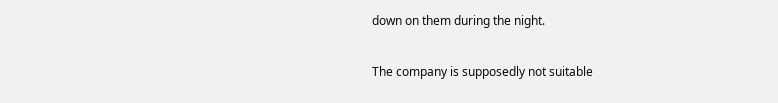down on them during the night.

The company is supposedly not suitable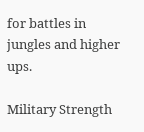for battles in jungles and higher ups.

Military Strength